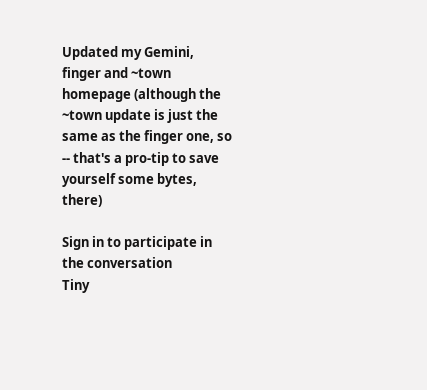Updated my Gemini, finger and ~town homepage (although the ~town update is just the same as the finger one, so -- that's a pro-tip to save yourself some bytes, there)

Sign in to participate in the conversation
Tiny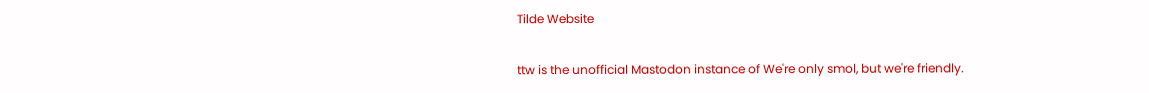Tilde Website

ttw is the unofficial Mastodon instance of We're only smol, but we're friendly.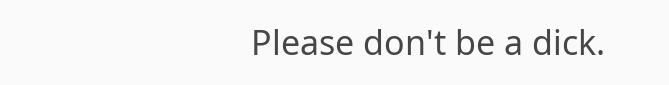Please don't be a dick.